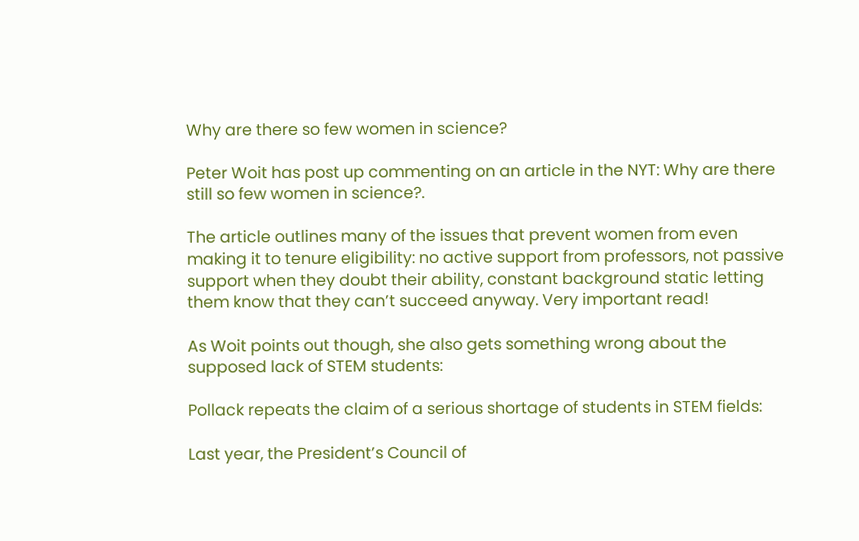Why are there so few women in science?

Peter Woit has post up commenting on an article in the NYT: Why are there still so few women in science?.

The article outlines many of the issues that prevent women from even making it to tenure eligibility: no active support from professors, not passive support when they doubt their ability, constant background static letting them know that they can’t succeed anyway. Very important read!

As Woit points out though, she also gets something wrong about the supposed lack of STEM students:

Pollack repeats the claim of a serious shortage of students in STEM fields:

Last year, the President’s Council of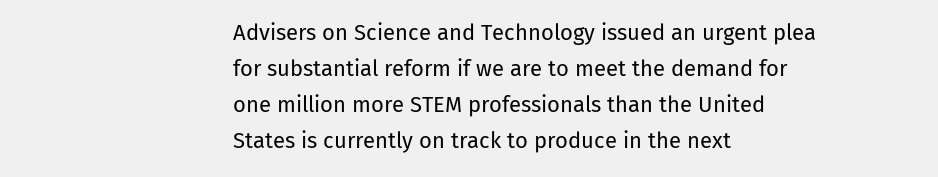Advisers on Science and Technology issued an urgent plea for substantial reform if we are to meet the demand for one million more STEM professionals than the United States is currently on track to produce in the next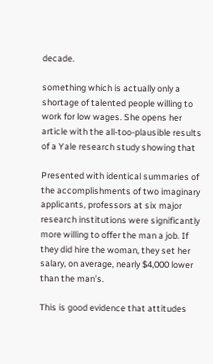decade.

something which is actually only a shortage of talented people willing to work for low wages. She opens her article with the all-too-plausible results of a Yale research study showing that

Presented with identical summaries of the accomplishments of two imaginary applicants, professors at six major research institutions were significantly more willing to offer the man a job. If they did hire the woman, they set her salary, on average, nearly $4,000 lower than the man’s.

This is good evidence that attitudes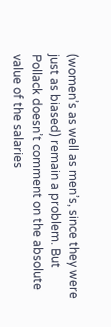(women’s as well as men’s, since they were just as biased) remain a problem. But Pollack doesn’t comment on the absolute value of the salaries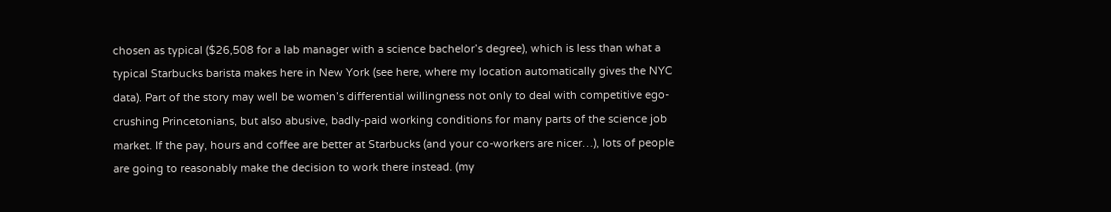chosen as typical ($26,508 for a lab manager with a science bachelor’s degree), which is less than what a typical Starbucks barista makes here in New York (see here, where my location automatically gives the NYC data). Part of the story may well be women’s differential willingness not only to deal with competitive ego-crushing Princetonians, but also abusive, badly-paid working conditions for many parts of the science job market. If the pay, hours and coffee are better at Starbucks (and your co-workers are nicer…), lots of people are going to reasonably make the decision to work there instead. (my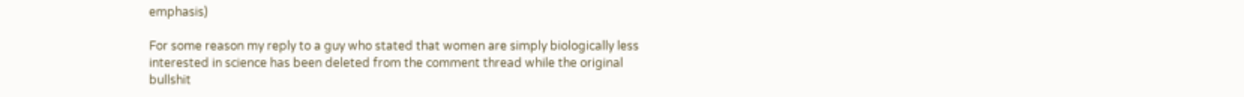emphasis)

For some reason my reply to a guy who stated that women are simply biologically less interested in science has been deleted from the comment thread while the original bullshit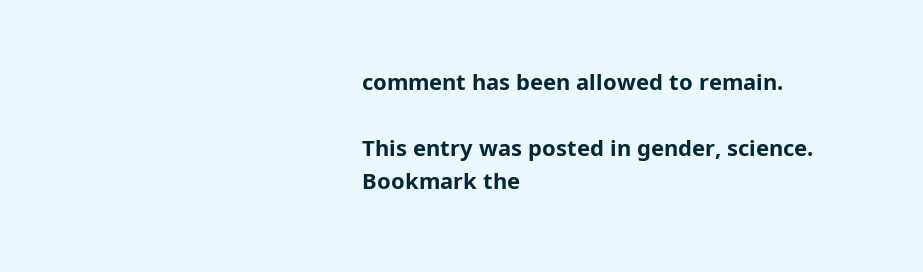comment has been allowed to remain.

This entry was posted in gender, science. Bookmark the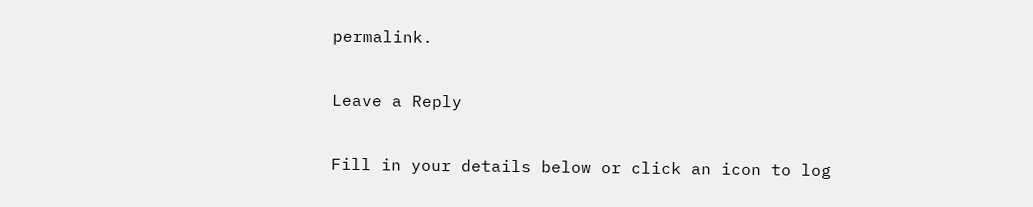permalink.

Leave a Reply

Fill in your details below or click an icon to log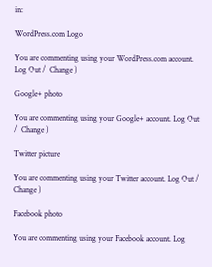in:

WordPress.com Logo

You are commenting using your WordPress.com account. Log Out /  Change )

Google+ photo

You are commenting using your Google+ account. Log Out /  Change )

Twitter picture

You are commenting using your Twitter account. Log Out /  Change )

Facebook photo

You are commenting using your Facebook account. Log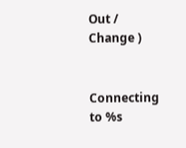Out /  Change )


Connecting to %s